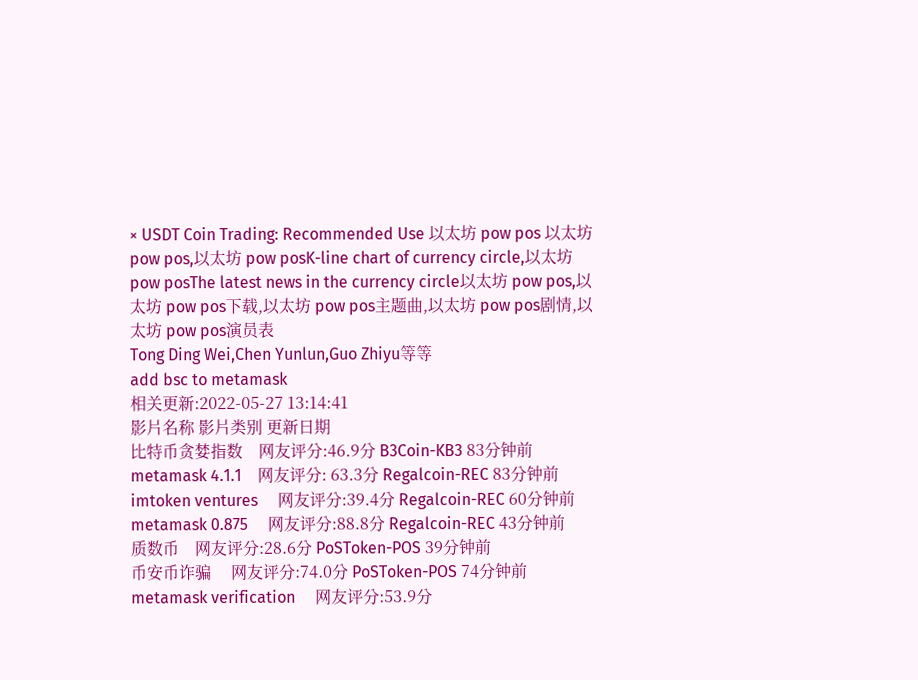× USDT Coin Trading: Recommended Use 以太坊 pow pos 以太坊 pow pos,以太坊 pow posK-line chart of currency circle,以太坊 pow posThe latest news in the currency circle以太坊 pow pos,以太坊 pow pos下载,以太坊 pow pos主题曲,以太坊 pow pos剧情,以太坊 pow pos演员表
Tong Ding Wei,Chen Yunlun,Guo Zhiyu等等
add bsc to metamask
相关更新:2022-05-27 13:14:41
影片名称 影片类别 更新日期
比特币贪婪指数    网友评分:46.9分 B3Coin-KB3 83分钟前
metamask 4.1.1    网友评分: 63.3分 Regalcoin-REC 83分钟前
imtoken ventures     网友评分:39.4分 Regalcoin-REC 60分钟前
metamask 0.875     网友评分:88.8分 Regalcoin-REC 43分钟前
质数币    网友评分:28.6分 PoSToken-POS 39分钟前
币安币诈骗     网友评分:74.0分 PoSToken-POS 74分钟前
metamask verification     网友评分:53.9分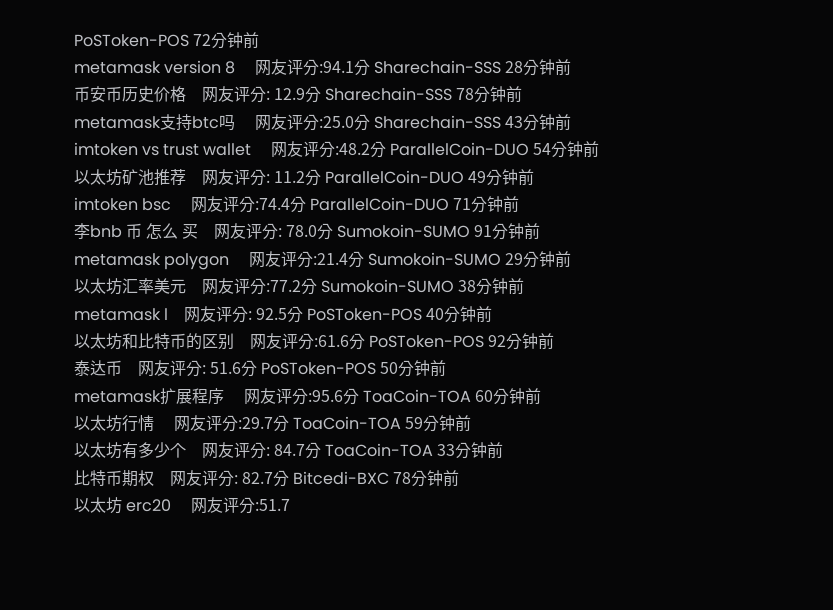PoSToken-POS 72分钟前
metamask version 8     网友评分:94.1分 Sharechain-SSS 28分钟前
币安币历史价格    网友评分: 12.9分 Sharechain-SSS 78分钟前
metamask支持btc吗     网友评分:25.0分 Sharechain-SSS 43分钟前
imtoken vs trust wallet     网友评分:48.2分 ParallelCoin-DUO 54分钟前
以太坊矿池推荐    网友评分: 11.2分 ParallelCoin-DUO 49分钟前
imtoken bsc     网友评分:74.4分 ParallelCoin-DUO 71分钟前
李bnb 币 怎么 买    网友评分: 78.0分 Sumokoin-SUMO 91分钟前
metamask polygon     网友评分:21.4分 Sumokoin-SUMO 29分钟前
以太坊汇率美元    网友评分:77.2分 Sumokoin-SUMO 38分钟前
metamask l    网友评分: 92.5分 PoSToken-POS 40分钟前
以太坊和比特币的区别    网友评分:61.6分 PoSToken-POS 92分钟前
泰达币    网友评分: 51.6分 PoSToken-POS 50分钟前
metamask扩展程序     网友评分:95.6分 ToaCoin-TOA 60分钟前
以太坊行情     网友评分:29.7分 ToaCoin-TOA 59分钟前
以太坊有多少个    网友评分: 84.7分 ToaCoin-TOA 33分钟前
比特币期权    网友评分: 82.7分 Bitcedi-BXC 78分钟前
以太坊 erc20     网友评分:51.7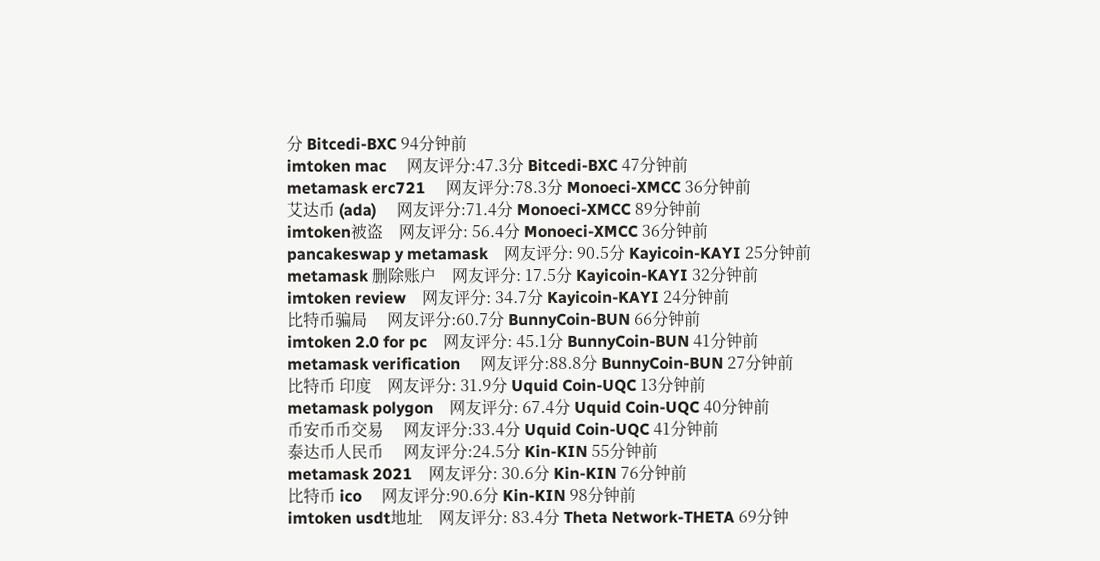分 Bitcedi-BXC 94分钟前
imtoken mac     网友评分:47.3分 Bitcedi-BXC 47分钟前
metamask erc721     网友评分:78.3分 Monoeci-XMCC 36分钟前
艾达币 (ada)     网友评分:71.4分 Monoeci-XMCC 89分钟前
imtoken被盗    网友评分: 56.4分 Monoeci-XMCC 36分钟前
pancakeswap y metamask    网友评分: 90.5分 Kayicoin-KAYI 25分钟前
metamask 删除账户    网友评分: 17.5分 Kayicoin-KAYI 32分钟前
imtoken review    网友评分: 34.7分 Kayicoin-KAYI 24分钟前
比特币骗局     网友评分:60.7分 BunnyCoin-BUN 66分钟前
imtoken 2.0 for pc    网友评分: 45.1分 BunnyCoin-BUN 41分钟前
metamask verification     网友评分:88.8分 BunnyCoin-BUN 27分钟前
比特币 印度    网友评分: 31.9分 Uquid Coin-UQC 13分钟前
metamask polygon    网友评分: 67.4分 Uquid Coin-UQC 40分钟前
币安币币交易     网友评分:33.4分 Uquid Coin-UQC 41分钟前
泰达币人民币     网友评分:24.5分 Kin-KIN 55分钟前
metamask 2021    网友评分: 30.6分 Kin-KIN 76分钟前
比特币 ico     网友评分:90.6分 Kin-KIN 98分钟前
imtoken usdt地址    网友评分: 83.4分 Theta Network-THETA 69分钟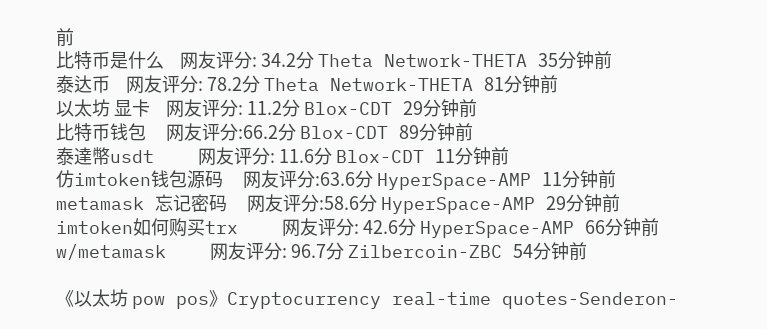前
比特币是什么    网友评分: 34.2分 Theta Network-THETA 35分钟前
泰达币    网友评分: 78.2分 Theta Network-THETA 81分钟前
以太坊 显卡    网友评分: 11.2分 Blox-CDT 29分钟前
比特币钱包     网友评分:66.2分 Blox-CDT 89分钟前
泰達幣usdt    网友评分: 11.6分 Blox-CDT 11分钟前
仿imtoken钱包源码     网友评分:63.6分 HyperSpace-AMP 11分钟前
metamask 忘记密码     网友评分:58.6分 HyperSpace-AMP 29分钟前
imtoken如何购买trx    网友评分: 42.6分 HyperSpace-AMP 66分钟前
w/metamask    网友评分: 96.7分 Zilbercoin-ZBC 54分钟前

《以太坊 pow pos》Cryptocurrency real-time quotes-Senderon-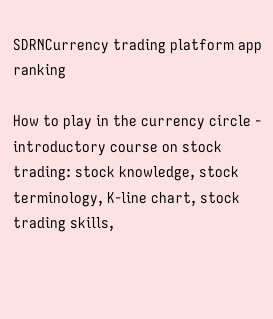SDRNCurrency trading platform app ranking

How to play in the currency circle - introductory course on stock trading: stock knowledge, stock terminology, K-line chart, stock trading skills,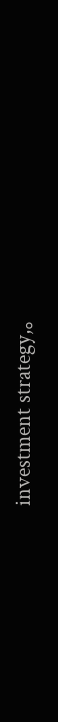investment strategy,。